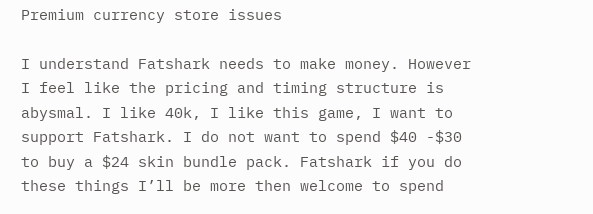Premium currency store issues

I understand Fatshark needs to make money. However I feel like the pricing and timing structure is abysmal. I like 40k, I like this game, I want to support Fatshark. I do not want to spend $40 -$30 to buy a $24 skin bundle pack. Fatshark if you do these things I’ll be more then welcome to spend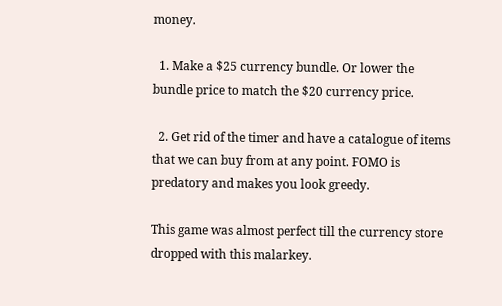money.

  1. Make a $25 currency bundle. Or lower the bundle price to match the $20 currency price.

  2. Get rid of the timer and have a catalogue of items that we can buy from at any point. FOMO is predatory and makes you look greedy.

This game was almost perfect till the currency store dropped with this malarkey.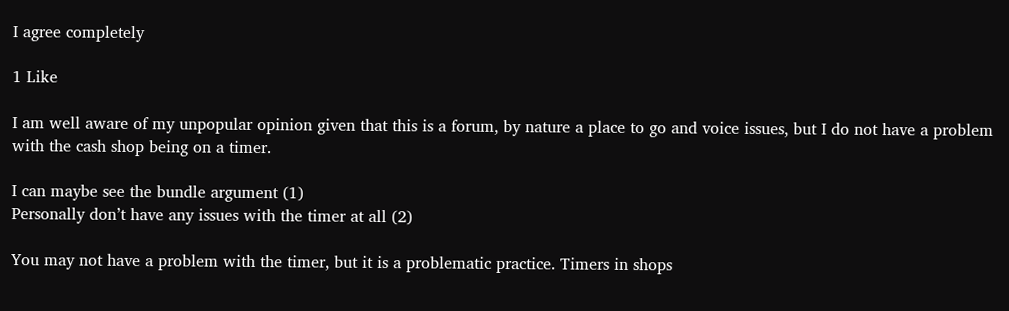I agree completely

1 Like

I am well aware of my unpopular opinion given that this is a forum, by nature a place to go and voice issues, but I do not have a problem with the cash shop being on a timer.

I can maybe see the bundle argument (1)
Personally don’t have any issues with the timer at all (2)

You may not have a problem with the timer, but it is a problematic practice. Timers in shops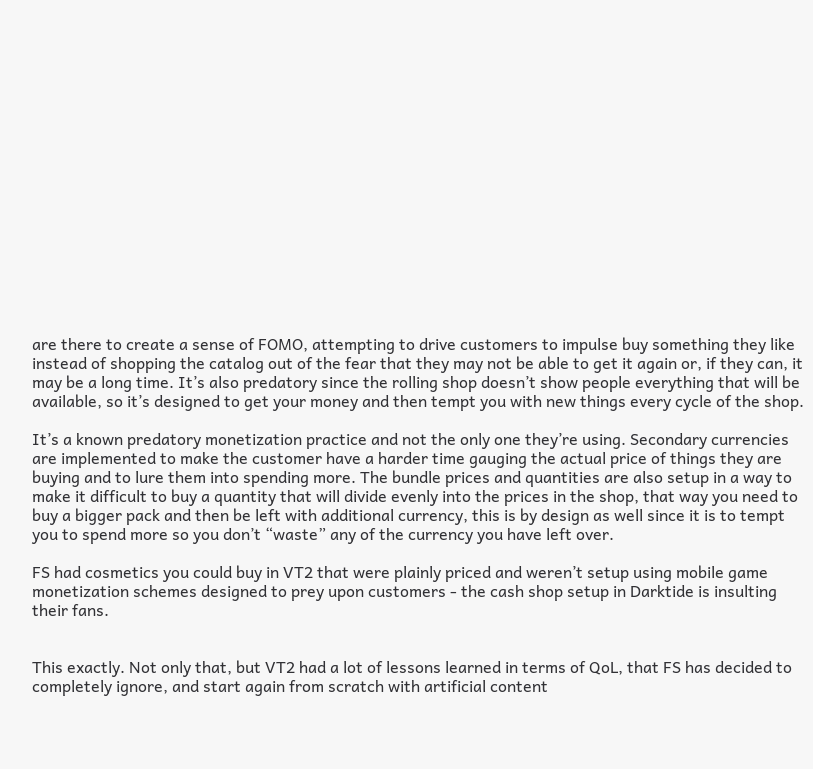are there to create a sense of FOMO, attempting to drive customers to impulse buy something they like instead of shopping the catalog out of the fear that they may not be able to get it again or, if they can, it may be a long time. It’s also predatory since the rolling shop doesn’t show people everything that will be available, so it’s designed to get your money and then tempt you with new things every cycle of the shop.

It’s a known predatory monetization practice and not the only one they’re using. Secondary currencies are implemented to make the customer have a harder time gauging the actual price of things they are buying and to lure them into spending more. The bundle prices and quantities are also setup in a way to make it difficult to buy a quantity that will divide evenly into the prices in the shop, that way you need to buy a bigger pack and then be left with additional currency, this is by design as well since it is to tempt you to spend more so you don’t “waste” any of the currency you have left over.

FS had cosmetics you could buy in VT2 that were plainly priced and weren’t setup using mobile game monetization schemes designed to prey upon customers - the cash shop setup in Darktide is insulting their fans.


This exactly. Not only that, but VT2 had a lot of lessons learned in terms of QoL, that FS has decided to completely ignore, and start again from scratch with artificial content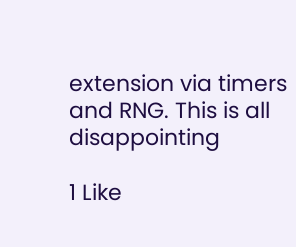extension via timers and RNG. This is all disappointing

1 Like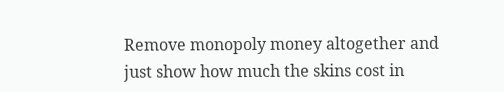Remove monopoly money altogether and just show how much the skins cost in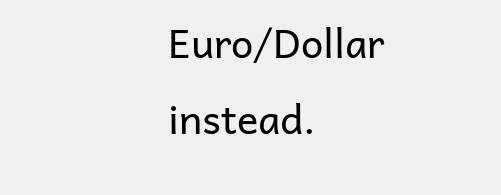Euro/Dollar instead.